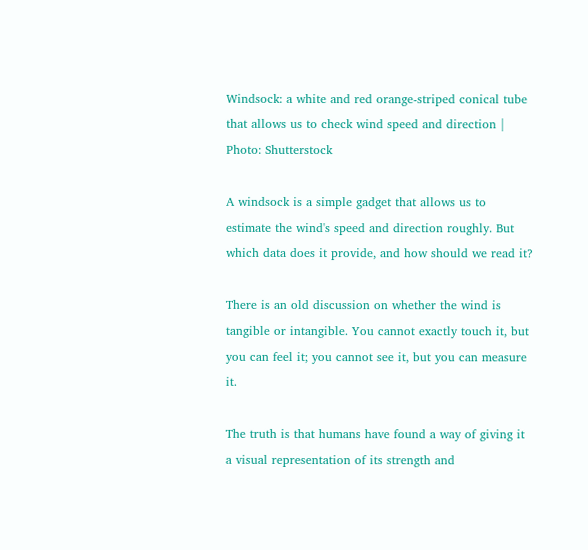Windsock: a white and red orange-striped conical tube that allows us to check wind speed and direction | Photo: Shutterstock

A windsock is a simple gadget that allows us to estimate the wind's speed and direction roughly. But which data does it provide, and how should we read it?

There is an old discussion on whether the wind is tangible or intangible. You cannot exactly touch it, but you can feel it; you cannot see it, but you can measure it.

The truth is that humans have found a way of giving it a visual representation of its strength and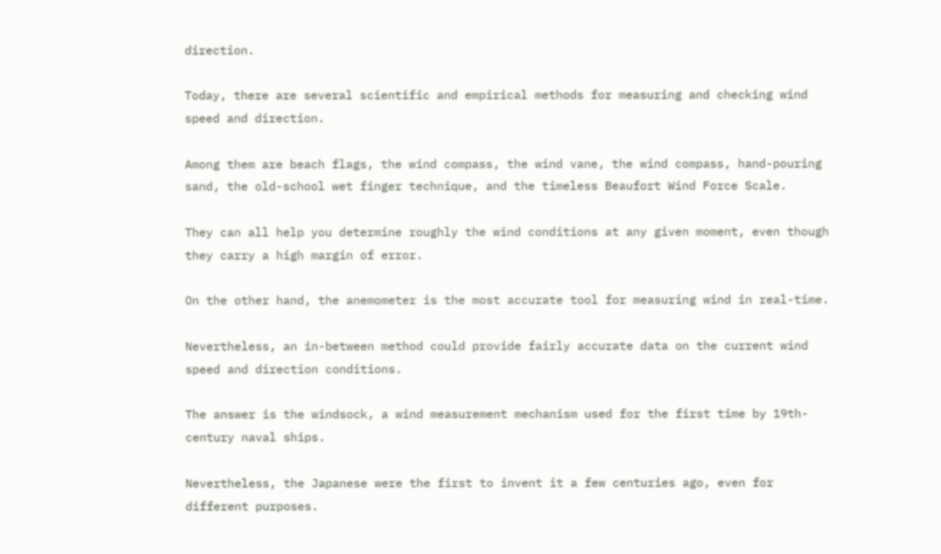direction.

Today, there are several scientific and empirical methods for measuring and checking wind speed and direction.

Among them are beach flags, the wind compass, the wind vane, the wind compass, hand-pouring sand, the old-school wet finger technique, and the timeless Beaufort Wind Force Scale.

They can all help you determine roughly the wind conditions at any given moment, even though they carry a high margin of error.

On the other hand, the anemometer is the most accurate tool for measuring wind in real-time.

Nevertheless, an in-between method could provide fairly accurate data on the current wind speed and direction conditions.

The answer is the windsock, a wind measurement mechanism used for the first time by 19th-century naval ships.

Nevertheless, the Japanese were the first to invent it a few centuries ago, even for different purposes.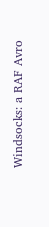Windsocks: a RAF Avro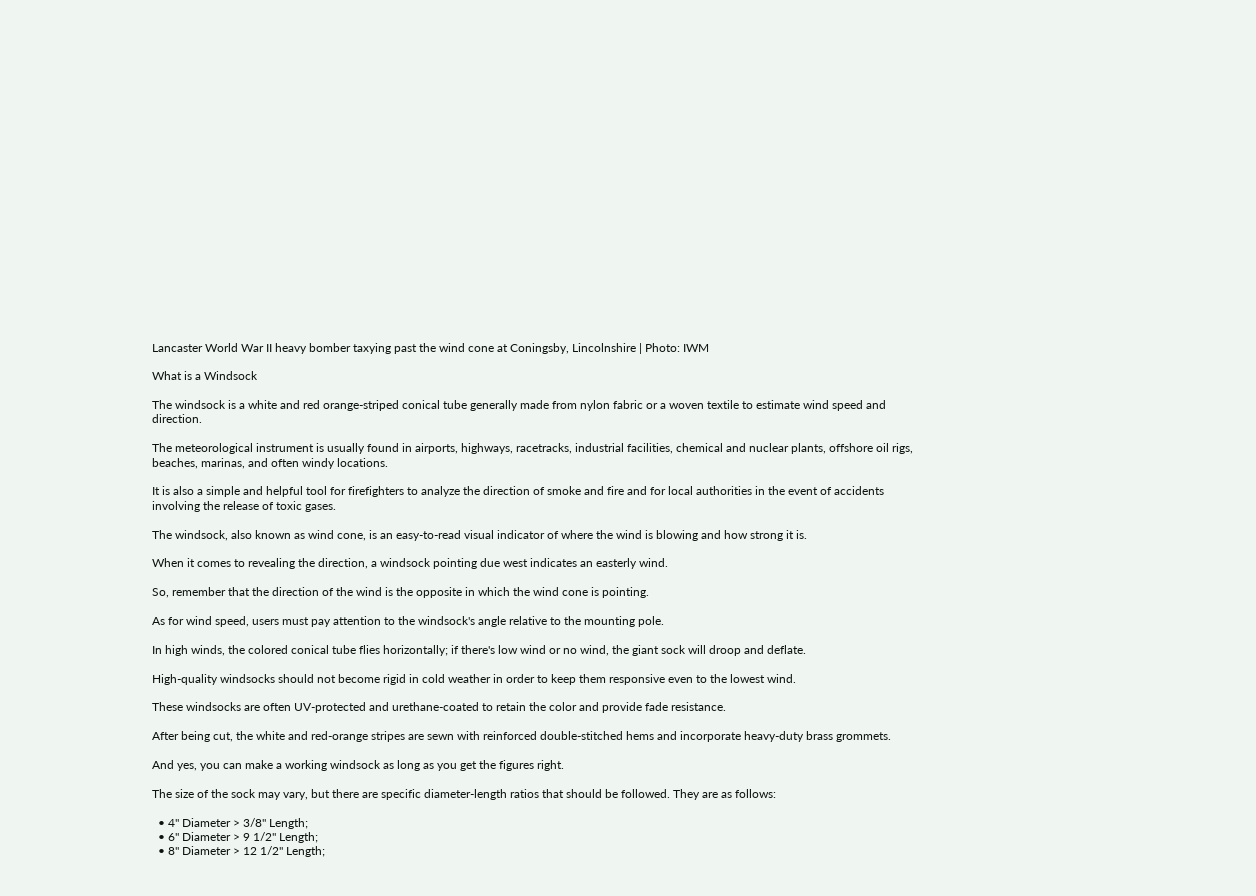Lancaster World War II heavy bomber taxying past the wind cone at Coningsby, Lincolnshire | Photo: IWM

What is a Windsock

The windsock is a white and red orange-striped conical tube generally made from nylon fabric or a woven textile to estimate wind speed and direction.

The meteorological instrument is usually found in airports, highways, racetracks, industrial facilities, chemical and nuclear plants, offshore oil rigs, beaches, marinas, and often windy locations.

It is also a simple and helpful tool for firefighters to analyze the direction of smoke and fire and for local authorities in the event of accidents involving the release of toxic gases.

The windsock, also known as wind cone, is an easy-to-read visual indicator of where the wind is blowing and how strong it is.

When it comes to revealing the direction, a windsock pointing due west indicates an easterly wind.

So, remember that the direction of the wind is the opposite in which the wind cone is pointing.

As for wind speed, users must pay attention to the windsock's angle relative to the mounting pole.

In high winds, the colored conical tube flies horizontally; if there's low wind or no wind, the giant sock will droop and deflate.

High-quality windsocks should not become rigid in cold weather in order to keep them responsive even to the lowest wind.

These windsocks are often UV-protected and urethane-coated to retain the color and provide fade resistance.

After being cut, the white and red-orange stripes are sewn with reinforced double-stitched hems and incorporate heavy-duty brass grommets.

And yes, you can make a working windsock as long as you get the figures right.

The size of the sock may vary, but there are specific diameter-length ratios that should be followed. They are as follows:

  • 4'' Diameter > 3/8'' Length;
  • 6'' Diameter > 9 1/2'' Length;
  • 8'' Diameter > 12 1/2'' Length;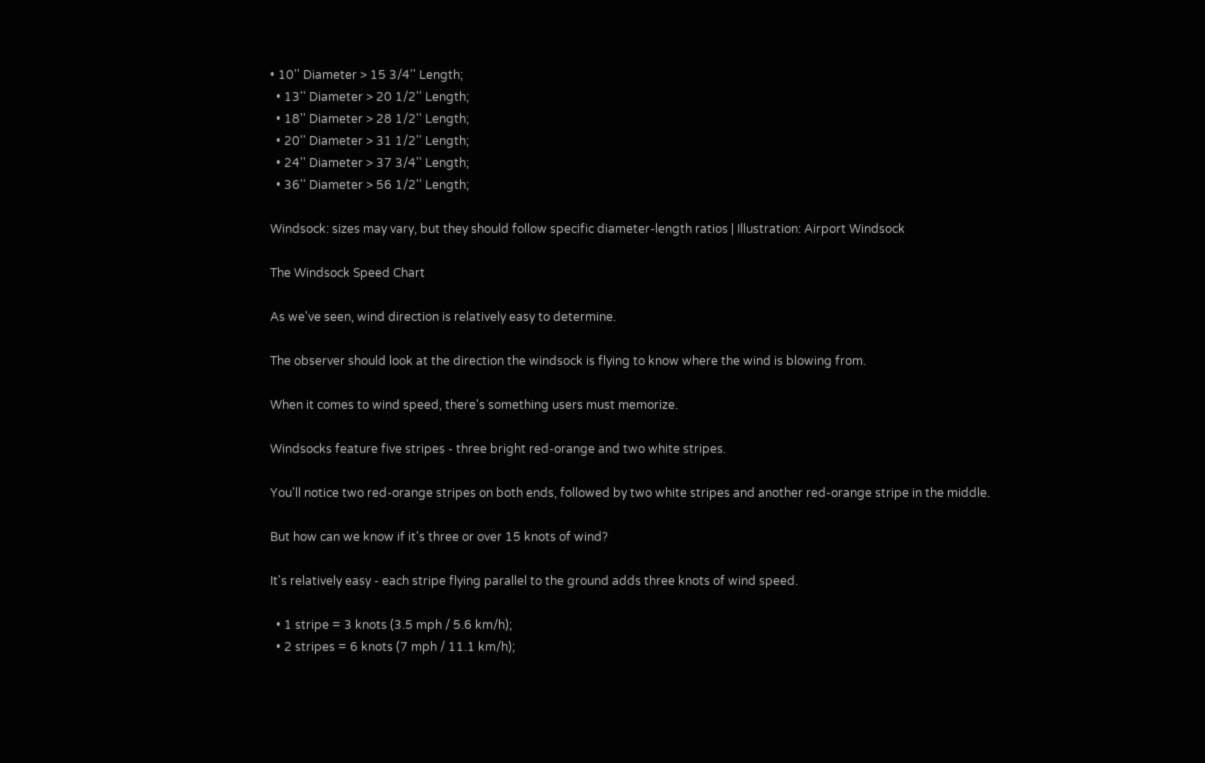• 10'' Diameter > 15 3/4'' Length;
  • 13'' Diameter > 20 1/2'' Length;
  • 18'' Diameter > 28 1/2'' Length;
  • 20'' Diameter > 31 1/2'' Length;
  • 24'' Diameter > 37 3/4'' Length;
  • 36'' Diameter > 56 1/2'' Length;

Windsock: sizes may vary, but they should follow specific diameter-length ratios | Illustration: Airport Windsock

The Windsock Speed Chart

As we've seen, wind direction is relatively easy to determine.

The observer should look at the direction the windsock is flying to know where the wind is blowing from.

When it comes to wind speed, there's something users must memorize.

Windsocks feature five stripes - three bright red-orange and two white stripes.

You'll notice two red-orange stripes on both ends, followed by two white stripes and another red-orange stripe in the middle.

But how can we know if it's three or over 15 knots of wind?

It's relatively easy - each stripe flying parallel to the ground adds three knots of wind speed.

  • 1 stripe = 3 knots (3.5 mph / 5.6 km/h);
  • 2 stripes = 6 knots (7 mph / 11.1 km/h);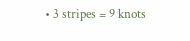• 3 stripes = 9 knots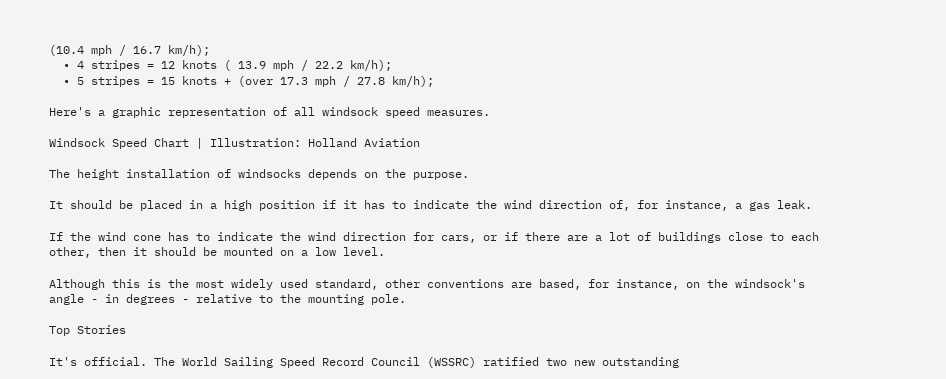(10.4 mph / 16.7 km/h);
  • 4 stripes = 12 knots ( 13.9 mph / 22.2 km/h);
  • 5 stripes = 15 knots + (over 17.3 mph / 27.8 km/h);

Here's a graphic representation of all windsock speed measures.

Windsock Speed Chart | Illustration: Holland Aviation

The height installation of windsocks depends on the purpose.

It should be placed in a high position if it has to indicate the wind direction of, for instance, a gas leak.

If the wind cone has to indicate the wind direction for cars, or if there are a lot of buildings close to each other, then it should be mounted on a low level.

Although this is the most widely used standard, other conventions are based, for instance, on the windsock's angle - in degrees - relative to the mounting pole.

Top Stories

It's official. The World Sailing Speed Record Council (WSSRC) ratified two new outstanding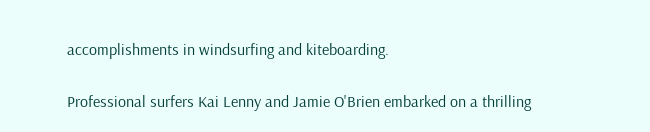accomplishments in windsurfing and kiteboarding.

Professional surfers Kai Lenny and Jamie O'Brien embarked on a thrilling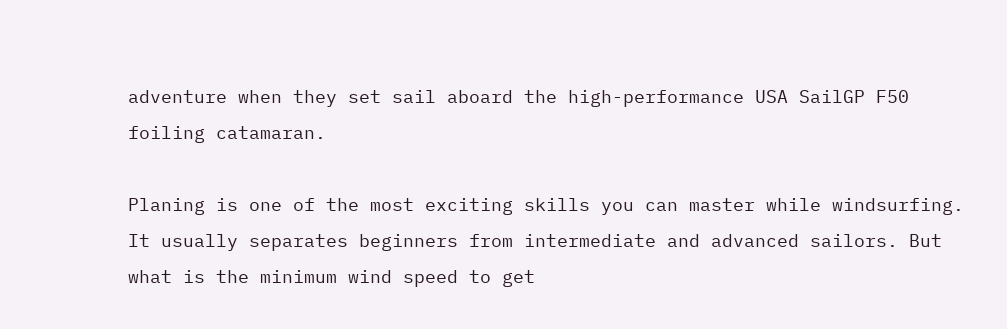adventure when they set sail aboard the high-performance USA SailGP F50 foiling catamaran.

Planing is one of the most exciting skills you can master while windsurfing. It usually separates beginners from intermediate and advanced sailors. But what is the minimum wind speed to get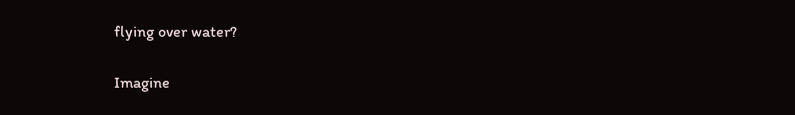flying over water?

Imagine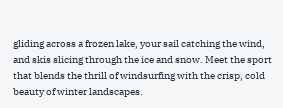gliding across a frozen lake, your sail catching the wind, and skis slicing through the ice and snow. Meet the sport that blends the thrill of windsurfing with the crisp, cold beauty of winter landscapes.